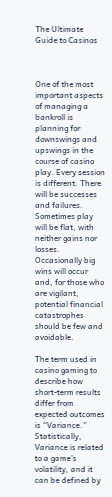The Ultimate Guide to Casinos



One of the most important aspects of managing a bankroll is planning for downswings and upswings in the course of casino play. Every session is different. There will be successes and failures. Sometimes play will be flat, with neither gains nor losses. Occasionally big wins will occur and, for those who are vigilant, potential financial catastrophes should be few and avoidable.

The term used in casino gaming to describe how short-term results differ from expected outcomes is “Variance.” Statistically, Variance is related to a game’s volatility, and it can be defined by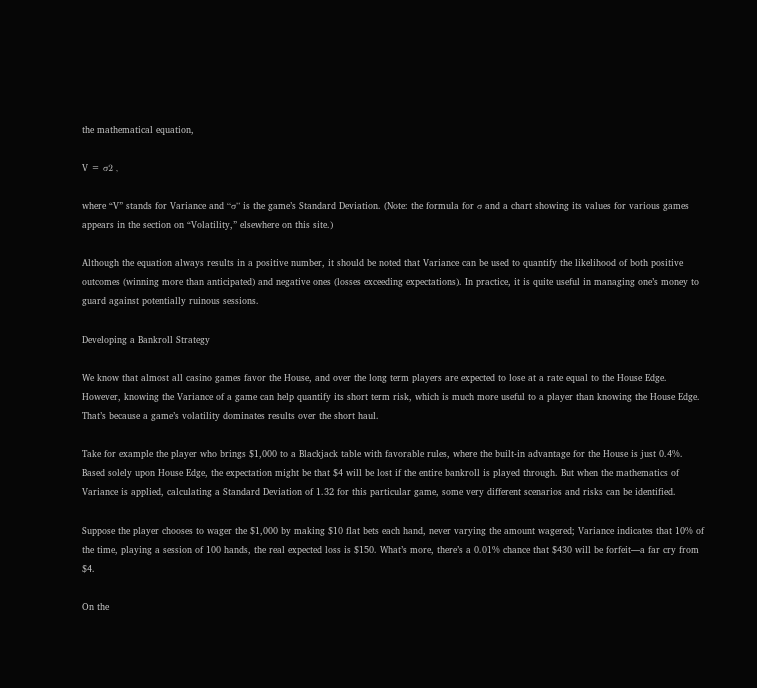the mathematical equation,

V = σ2 ,

where “V” stands for Variance and “σ” is the game’s Standard Deviation. (Note: the formula for σ and a chart showing its values for various games appears in the section on “Volatility,” elsewhere on this site.)

Although the equation always results in a positive number, it should be noted that Variance can be used to quantify the likelihood of both positive outcomes (winning more than anticipated) and negative ones (losses exceeding expectations). In practice, it is quite useful in managing one’s money to guard against potentially ruinous sessions.

Developing a Bankroll Strategy

We know that almost all casino games favor the House, and over the long term players are expected to lose at a rate equal to the House Edge. However, knowing the Variance of a game can help quantify its short term risk, which is much more useful to a player than knowing the House Edge. That’s because a game’s volatility dominates results over the short haul.

Take for example the player who brings $1,000 to a Blackjack table with favorable rules, where the built-in advantage for the House is just 0.4%. Based solely upon House Edge, the expectation might be that $4 will be lost if the entire bankroll is played through. But when the mathematics of Variance is applied, calculating a Standard Deviation of 1.32 for this particular game, some very different scenarios and risks can be identified.

Suppose the player chooses to wager the $1,000 by making $10 flat bets each hand, never varying the amount wagered; Variance indicates that 10% of the time, playing a session of 100 hands, the real expected loss is $150. What’s more, there’s a 0.01% chance that $430 will be forfeit—a far cry from $4.

On the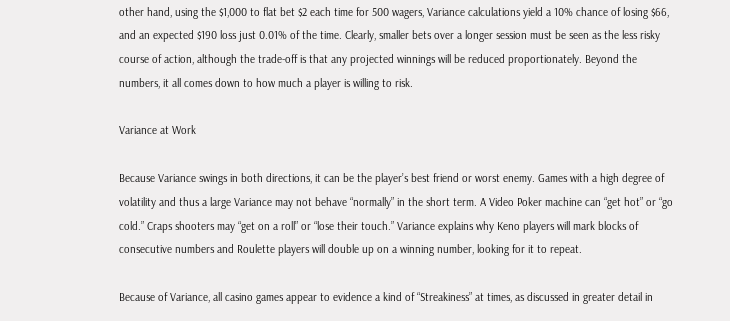other hand, using the $1,000 to flat bet $2 each time for 500 wagers, Variance calculations yield a 10% chance of losing $66, and an expected $190 loss just 0.01% of the time. Clearly, smaller bets over a longer session must be seen as the less risky course of action, although the trade-off is that any projected winnings will be reduced proportionately. Beyond the numbers, it all comes down to how much a player is willing to risk.

Variance at Work

Because Variance swings in both directions, it can be the player’s best friend or worst enemy. Games with a high degree of volatility and thus a large Variance may not behave “normally” in the short term. A Video Poker machine can “get hot” or “go cold.” Craps shooters may “get on a roll” or “lose their touch.” Variance explains why Keno players will mark blocks of consecutive numbers and Roulette players will double up on a winning number, looking for it to repeat.

Because of Variance, all casino games appear to evidence a kind of “Streakiness” at times, as discussed in greater detail in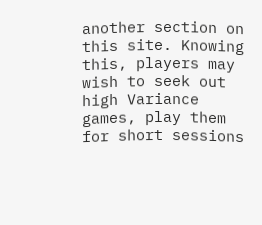another section on this site. Knowing this, players may wish to seek out high Variance games, play them for short sessions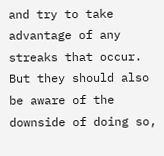and try to take advantage of any streaks that occur. But they should also be aware of the downside of doing so,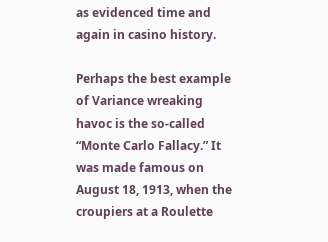as evidenced time and again in casino history.

Perhaps the best example of Variance wreaking havoc is the so-called “Monte Carlo Fallacy.” It was made famous on August 18, 1913, when the croupiers at a Roulette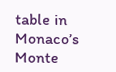table in Monaco’s Monte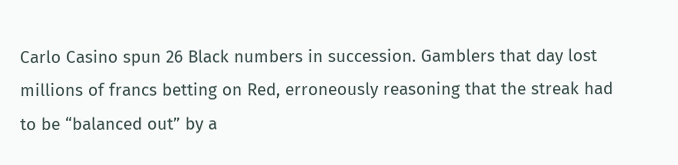Carlo Casino spun 26 Black numbers in succession. Gamblers that day lost millions of francs betting on Red, erroneously reasoning that the streak had to be “balanced out” by a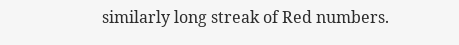similarly long streak of Red numbers.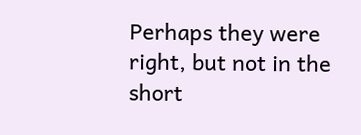Perhaps they were right, but not in the short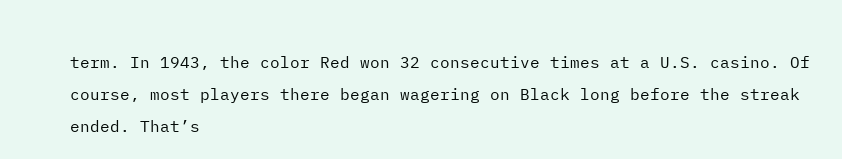term. In 1943, the color Red won 32 consecutive times at a U.S. casino. Of course, most players there began wagering on Black long before the streak ended. That’s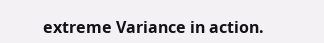extreme Variance in action.